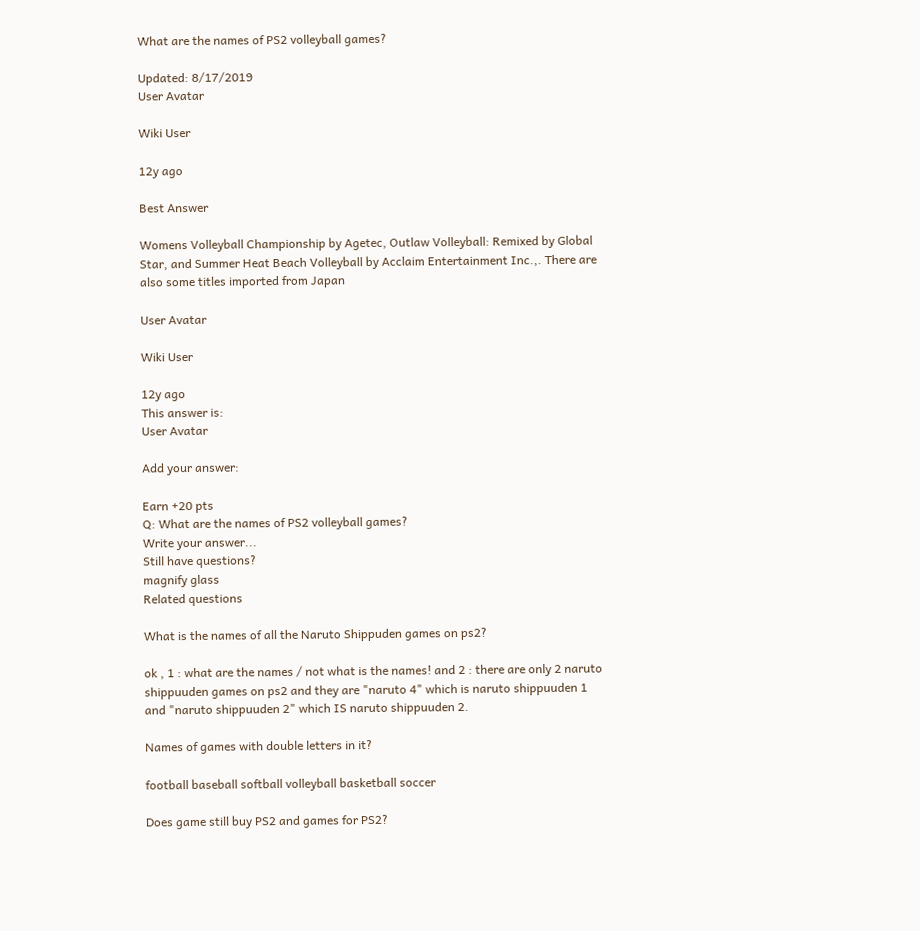What are the names of PS2 volleyball games?

Updated: 8/17/2019
User Avatar

Wiki User

12y ago

Best Answer

Womens Volleyball Championship by Agetec, Outlaw Volleyball: Remixed by Global Star, and Summer Heat Beach Volleyball by Acclaim Entertainment Inc.,. There are also some titles imported from Japan

User Avatar

Wiki User

12y ago
This answer is:
User Avatar

Add your answer:

Earn +20 pts
Q: What are the names of PS2 volleyball games?
Write your answer...
Still have questions?
magnify glass
Related questions

What is the names of all the Naruto Shippuden games on ps2?

ok , 1 : what are the names / not what is the names! and 2 : there are only 2 naruto shippuuden games on ps2 and they are "naruto 4" which is naruto shippuuden 1 and "naruto shippuuden 2" which IS naruto shippuuden 2.

Names of games with double letters in it?

football baseball softball volleyball basketball soccer

Does game still buy PS2 and games for PS2?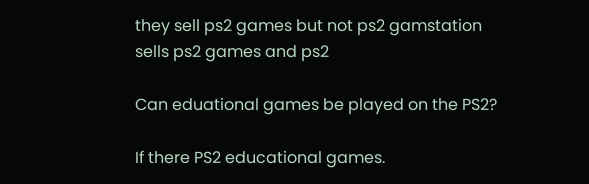they sell ps2 games but not ps2 gamstation sells ps2 games and ps2

Can eduational games be played on the PS2?

If there PS2 educational games.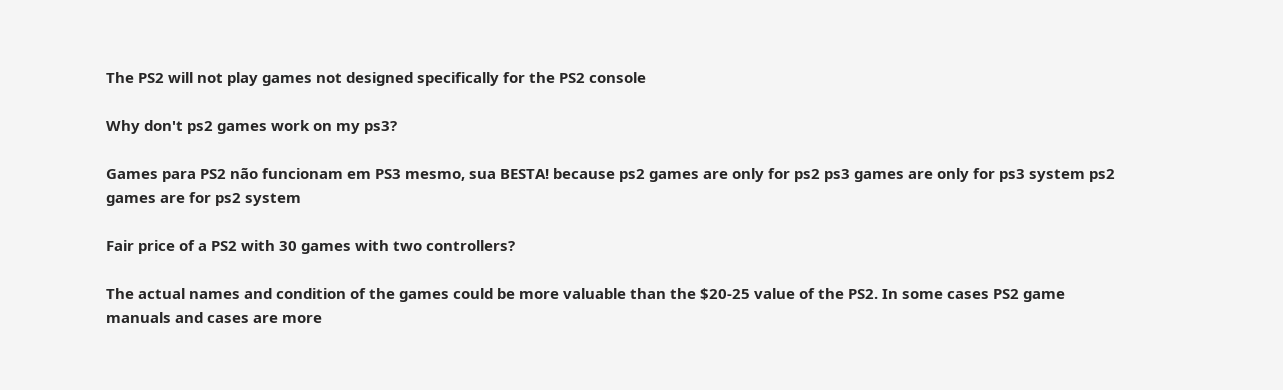The PS2 will not play games not designed specifically for the PS2 console

Why don't ps2 games work on my ps3?

Games para PS2 não funcionam em PS3 mesmo, sua BESTA! because ps2 games are only for ps2 ps3 games are only for ps3 system ps2 games are for ps2 system

Fair price of a PS2 with 30 games with two controllers?

The actual names and condition of the games could be more valuable than the $20-25 value of the PS2. In some cases PS2 game manuals and cases are more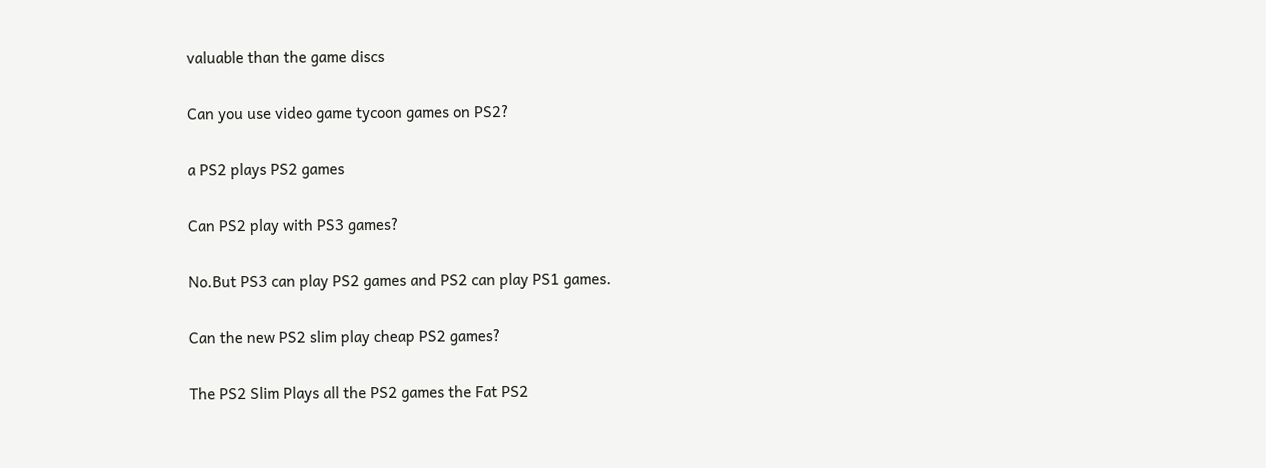valuable than the game discs

Can you use video game tycoon games on PS2?

a PS2 plays PS2 games

Can PS2 play with PS3 games?

No.But PS3 can play PS2 games and PS2 can play PS1 games.

Can the new PS2 slim play cheap PS2 games?

The PS2 Slim Plays all the PS2 games the Fat PS2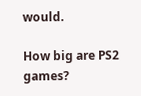would.

How big are PS2 games?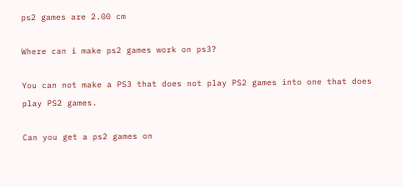ps2 games are 2.00 cm

Where can i make ps2 games work on ps3?

You can not make a PS3 that does not play PS2 games into one that does play PS2 games.

Can you get a ps2 games on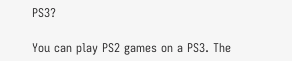PS3?

You can play PS2 games on a PS3. The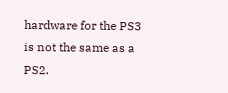hardware for the PS3 is not the same as a PS2.